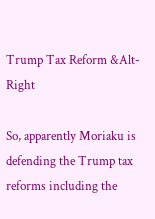Trump Tax Reform &Alt-Right

So, apparently Moriaku is defending the Trump tax reforms including the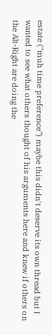estate ("muh time preference") maybe this didn't deserve its own thread but I wanted to see what others thought of his arguments here and knew if others on the Alt-Right are doing the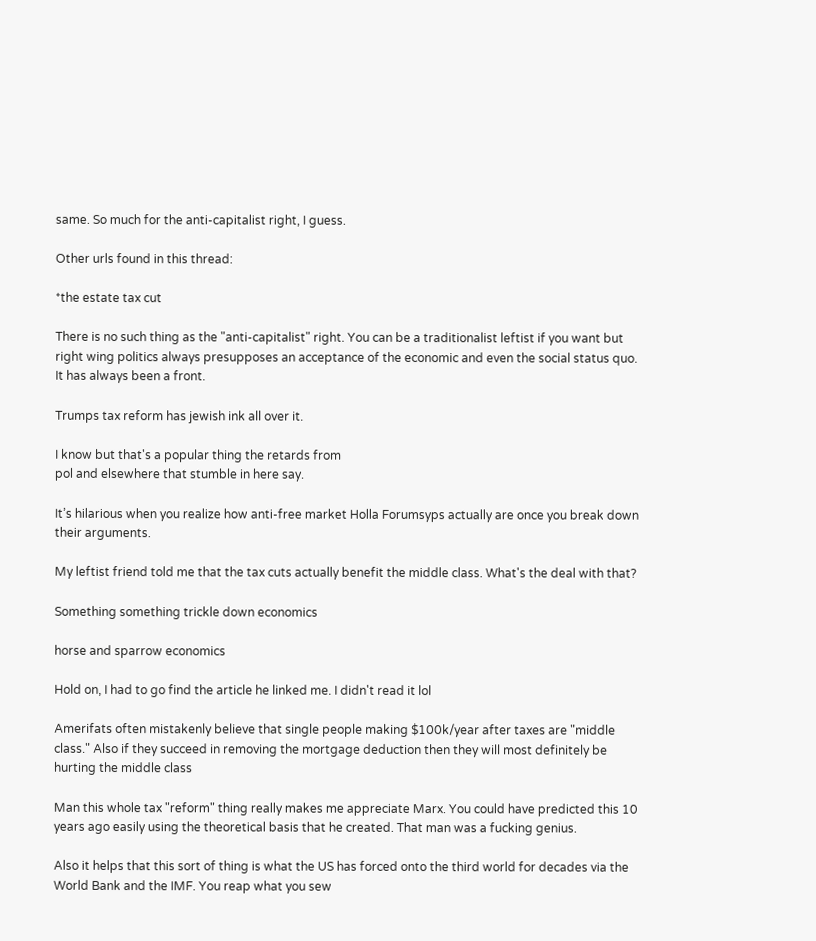same. So much for the anti-capitalist right, I guess.

Other urls found in this thread:

*the estate tax cut

There is no such thing as the "anti-capitalist" right. You can be a traditionalist leftist if you want but right wing politics always presupposes an acceptance of the economic and even the social status quo. It has always been a front.

Trumps tax reform has jewish ink all over it.

I know but that's a popular thing the retards from
pol and elsewhere that stumble in here say.

It’s hilarious when you realize how anti-free market Holla Forumsyps actually are once you break down their arguments.

My leftist friend told me that the tax cuts actually benefit the middle class. What's the deal with that?

Something something trickle down economics

horse and sparrow economics

Hold on, I had to go find the article he linked me. I didn't read it lol

Amerifats often mistakenly believe that single people making $100k/year after taxes are "middle class." Also if they succeed in removing the mortgage deduction then they will most definitely be hurting the middle class

Man this whole tax "reform" thing really makes me appreciate Marx. You could have predicted this 10 years ago easily using the theoretical basis that he created. That man was a fucking genius.

Also it helps that this sort of thing is what the US has forced onto the third world for decades via the World Bank and the IMF. You reap what you sew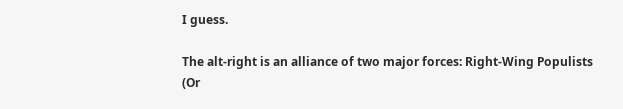I guess.

The alt-right is an alliance of two major forces: Right-Wing Populists (Or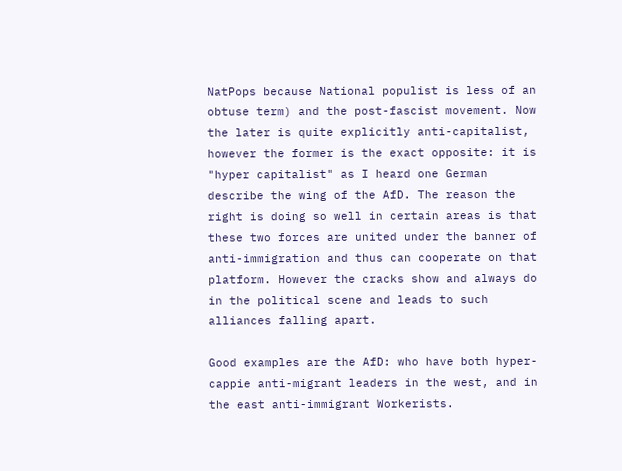NatPops because National populist is less of an obtuse term) and the post-fascist movement. Now the later is quite explicitly anti-capitalist, however the former is the exact opposite: it is "hyper capitalist" as I heard one German describe the wing of the AfD. The reason the right is doing so well in certain areas is that these two forces are united under the banner of anti-immigration and thus can cooperate on that platform. However the cracks show and always do in the political scene and leads to such alliances falling apart.

Good examples are the AfD: who have both hyper-cappie anti-migrant leaders in the west, and in the east anti-immigrant Workerists.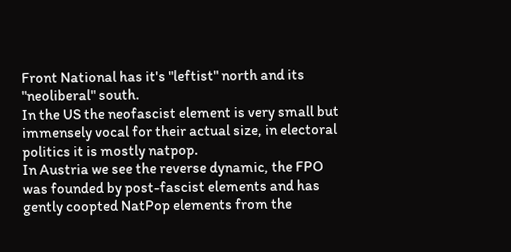Front National has it's "leftist" north and its "neoliberal" south.
In the US the neofascist element is very small but immensely vocal for their actual size, in electoral politics it is mostly natpop.
In Austria we see the reverse dynamic, the FPO was founded by post-fascist elements and has gently coopted NatPop elements from the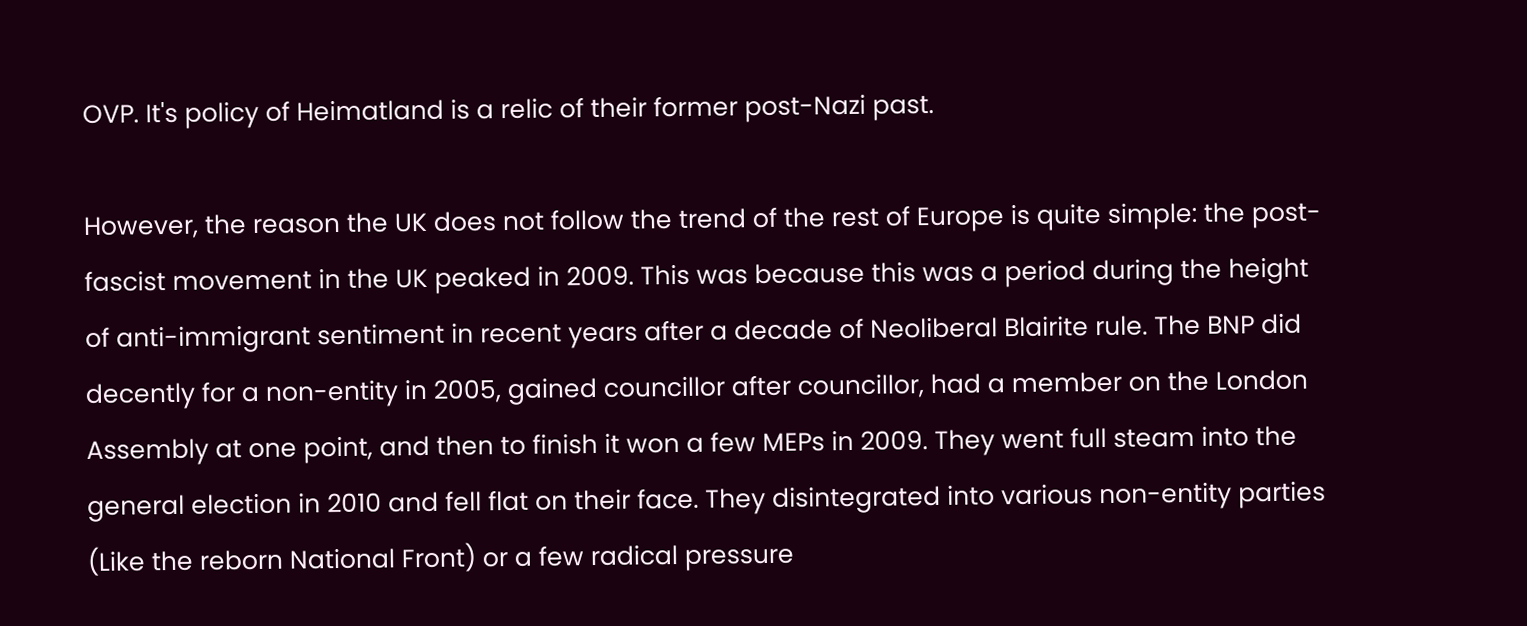OVP. It's policy of Heimatland is a relic of their former post-Nazi past.

However, the reason the UK does not follow the trend of the rest of Europe is quite simple: the post-fascist movement in the UK peaked in 2009. This was because this was a period during the height of anti-immigrant sentiment in recent years after a decade of Neoliberal Blairite rule. The BNP did decently for a non-entity in 2005, gained councillor after councillor, had a member on the London Assembly at one point, and then to finish it won a few MEPs in 2009. They went full steam into the general election in 2010 and fell flat on their face. They disintegrated into various non-entity parties (Like the reborn National Front) or a few radical pressure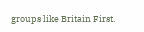groups like Britain First.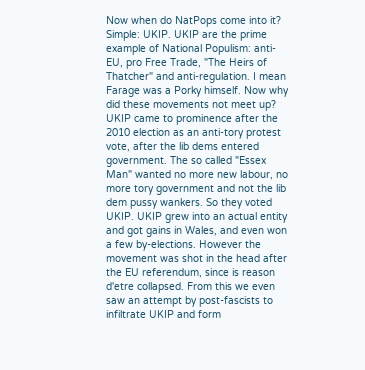Now when do NatPops come into it? Simple: UKIP. UKIP are the prime example of National Populism: anti-EU, pro Free Trade, "The Heirs of Thatcher" and anti-regulation. I mean Farage was a Porky himself. Now why did these movements not meet up? UKIP came to prominence after the 2010 election as an anti-tory protest vote, after the lib dems entered government. The so called "Essex Man" wanted no more new labour, no more tory government and not the lib dem pussy wankers. So they voted UKIP. UKIP grew into an actual entity and got gains in Wales, and even won a few by-elections. However the movement was shot in the head after the EU referendum, since is reason d'etre collapsed. From this we even saw an attempt by post-fascists to infiltrate UKIP and form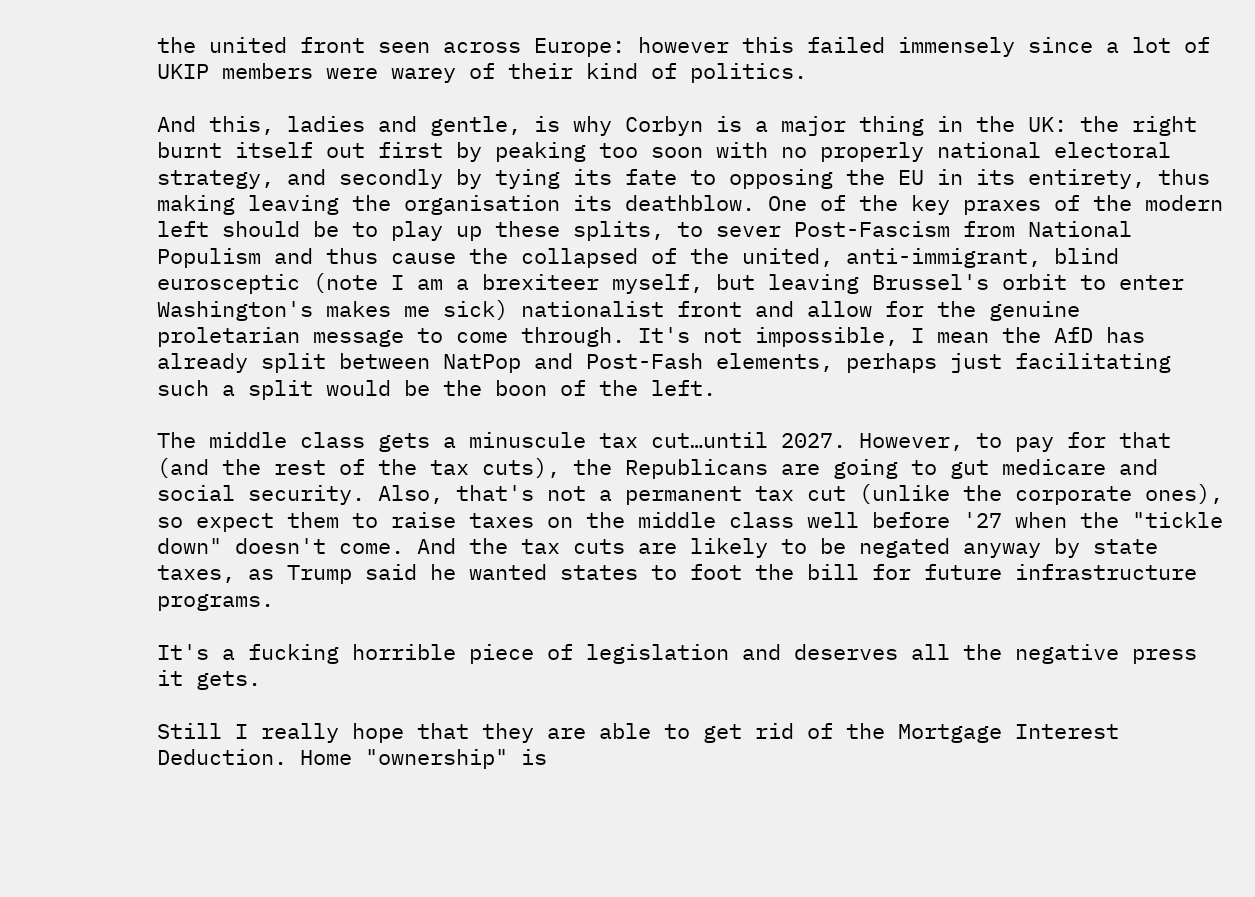the united front seen across Europe: however this failed immensely since a lot of UKIP members were warey of their kind of politics.

And this, ladies and gentle, is why Corbyn is a major thing in the UK: the right burnt itself out first by peaking too soon with no properly national electoral strategy, and secondly by tying its fate to opposing the EU in its entirety, thus making leaving the organisation its deathblow. One of the key praxes of the modern left should be to play up these splits, to sever Post-Fascism from National Populism and thus cause the collapsed of the united, anti-immigrant, blind eurosceptic (note I am a brexiteer myself, but leaving Brussel's orbit to enter Washington's makes me sick) nationalist front and allow for the genuine proletarian message to come through. It's not impossible, I mean the AfD has already split between NatPop and Post-Fash elements, perhaps just facilitating such a split would be the boon of the left.

The middle class gets a minuscule tax cut…until 2027. However, to pay for that (and the rest of the tax cuts), the Republicans are going to gut medicare and social security. Also, that's not a permanent tax cut (unlike the corporate ones), so expect them to raise taxes on the middle class well before '27 when the "tickle down" doesn't come. And the tax cuts are likely to be negated anyway by state taxes, as Trump said he wanted states to foot the bill for future infrastructure programs.

It's a fucking horrible piece of legislation and deserves all the negative press it gets.

Still I really hope that they are able to get rid of the Mortgage Interest Deduction. Home "ownership" is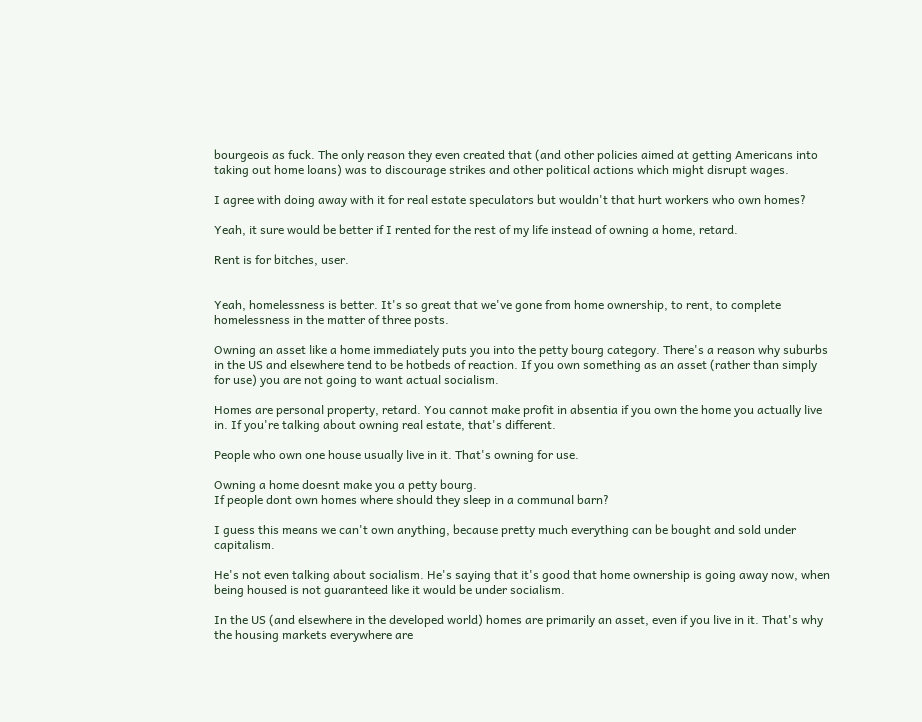bourgeois as fuck. The only reason they even created that (and other policies aimed at getting Americans into taking out home loans) was to discourage strikes and other political actions which might disrupt wages.

I agree with doing away with it for real estate speculators but wouldn't that hurt workers who own homes?

Yeah, it sure would be better if I rented for the rest of my life instead of owning a home, retard.

Rent is for bitches, user.


Yeah, homelessness is better. It's so great that we've gone from home ownership, to rent, to complete homelessness in the matter of three posts.

Owning an asset like a home immediately puts you into the petty bourg category. There's a reason why suburbs in the US and elsewhere tend to be hotbeds of reaction. If you own something as an asset (rather than simply for use) you are not going to want actual socialism.

Homes are personal property, retard. You cannot make profit in absentia if you own the home you actually live in. If you're talking about owning real estate, that's different.

People who own one house usually live in it. That's owning for use.

Owning a home doesnt make you a petty bourg.
If people dont own homes where should they sleep in a communal barn?

I guess this means we can't own anything, because pretty much everything can be bought and sold under capitalism.

He's not even talking about socialism. He's saying that it's good that home ownership is going away now, when being housed is not guaranteed like it would be under socialism.

In the US (and elsewhere in the developed world) homes are primarily an asset, even if you live in it. That's why the housing markets everywhere are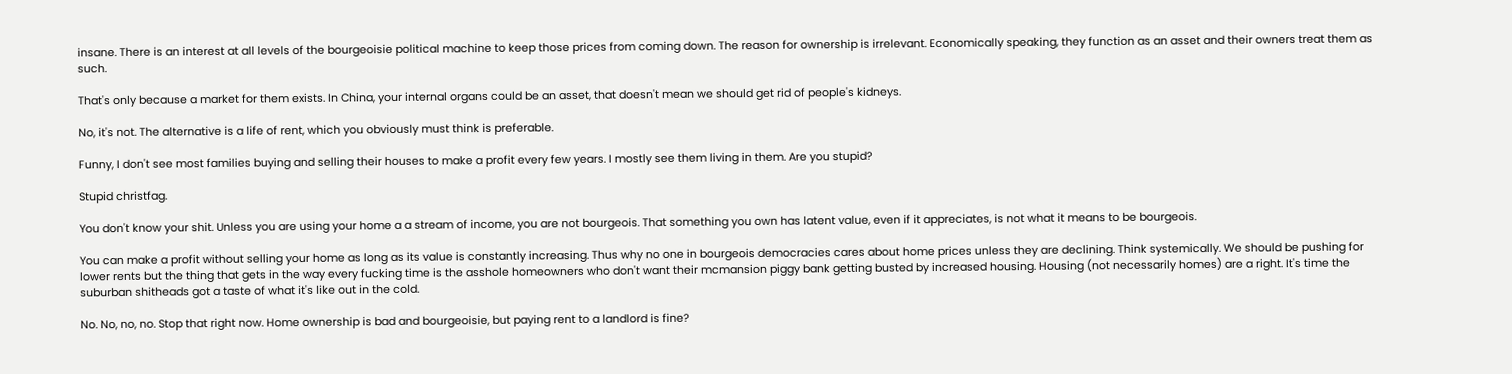insane. There is an interest at all levels of the bourgeoisie political machine to keep those prices from coming down. The reason for ownership is irrelevant. Economically speaking, they function as an asset and their owners treat them as such.

That's only because a market for them exists. In China, your internal organs could be an asset, that doesn't mean we should get rid of people's kidneys.

No, it's not. The alternative is a life of rent, which you obviously must think is preferable.

Funny, I don't see most families buying and selling their houses to make a profit every few years. I mostly see them living in them. Are you stupid?

Stupid christfag.

You don't know your shit. Unless you are using your home a a stream of income, you are not bourgeois. That something you own has latent value, even if it appreciates, is not what it means to be bourgeois.

You can make a profit without selling your home as long as its value is constantly increasing. Thus why no one in bourgeois democracies cares about home prices unless they are declining. Think systemically. We should be pushing for lower rents but the thing that gets in the way every fucking time is the asshole homeowners who don't want their mcmansion piggy bank getting busted by increased housing. Housing (not necessarily homes) are a right. It's time the suburban shitheads got a taste of what it's like out in the cold.

No. No, no, no. Stop that right now. Home ownership is bad and bourgeoisie, but paying rent to a landlord is fine?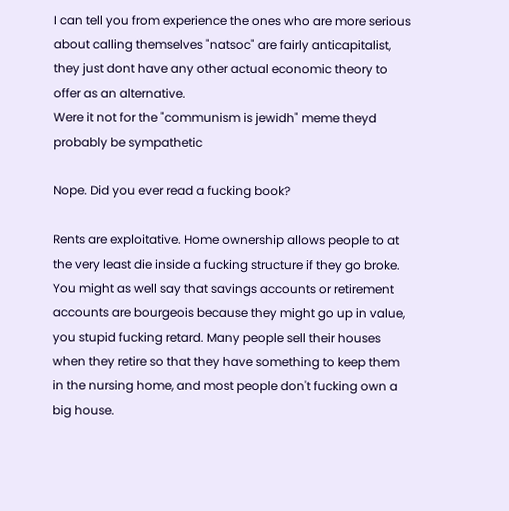I can tell you from experience the ones who are more serious about calling themselves "natsoc" are fairly anticapitalist, they just dont have any other actual economic theory to offer as an alternative.
Were it not for the "communism is jewidh" meme theyd probably be sympathetic

Nope. Did you ever read a fucking book?

Rents are exploitative. Home ownership allows people to at the very least die inside a fucking structure if they go broke. You might as well say that savings accounts or retirement accounts are bourgeois because they might go up in value, you stupid fucking retard. Many people sell their houses when they retire so that they have something to keep them in the nursing home, and most people don't fucking own a big house.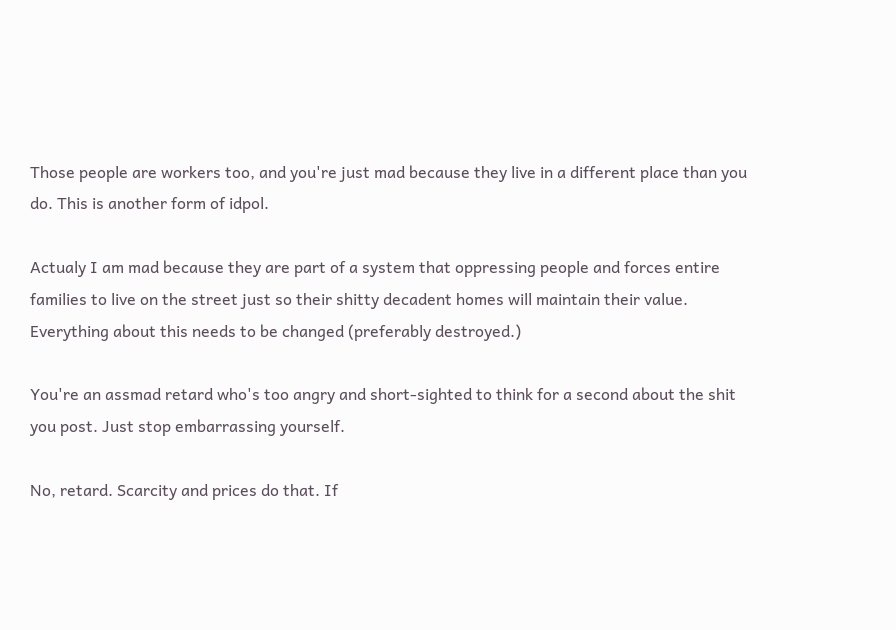Those people are workers too, and you're just mad because they live in a different place than you do. This is another form of idpol.

Actualy I am mad because they are part of a system that oppressing people and forces entire families to live on the street just so their shitty decadent homes will maintain their value. Everything about this needs to be changed (preferably destroyed.)

You're an assmad retard who's too angry and short-sighted to think for a second about the shit you post. Just stop embarrassing yourself.

No, retard. Scarcity and prices do that. If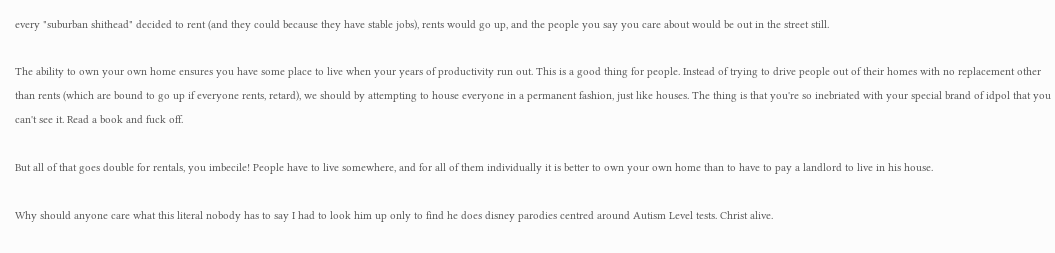every "suburban shithead" decided to rent (and they could because they have stable jobs), rents would go up, and the people you say you care about would be out in the street still.

The ability to own your own home ensures you have some place to live when your years of productivity run out. This is a good thing for people. Instead of trying to drive people out of their homes with no replacement other than rents (which are bound to go up if everyone rents, retard), we should by attempting to house everyone in a permanent fashion, just like houses. The thing is that you're so inebriated with your special brand of idpol that you can't see it. Read a book and fuck off.

But all of that goes double for rentals, you imbecile! People have to live somewhere, and for all of them individually it is better to own your own home than to have to pay a landlord to live in his house.

Why should anyone care what this literal nobody has to say I had to look him up only to find he does disney parodies centred around Autism Level tests. Christ alive.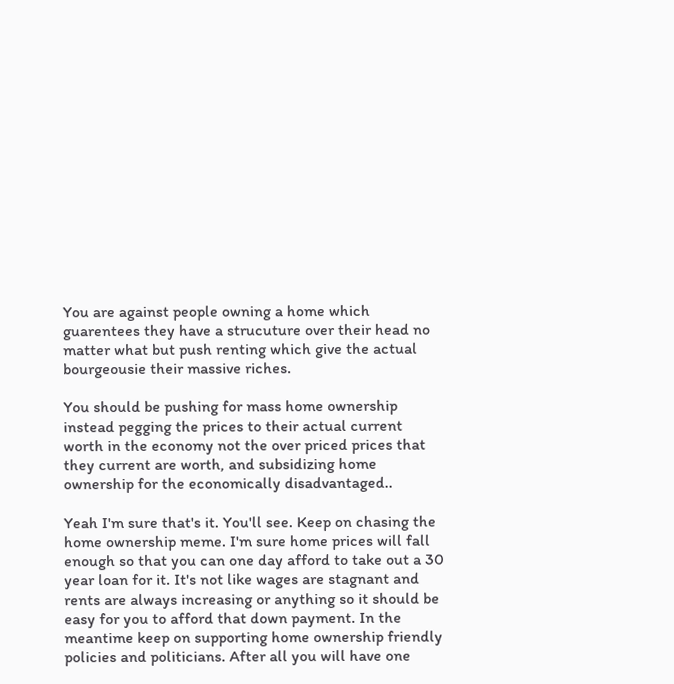You are against people owning a home which guarentees they have a strucuture over their head no matter what but push renting which give the actual bourgeousie their massive riches.

You should be pushing for mass home ownership instead pegging the prices to their actual current worth in the economy not the over priced prices that they current are worth, and subsidizing home ownership for the economically disadvantaged..

Yeah I'm sure that's it. You'll see. Keep on chasing the home ownership meme. I'm sure home prices will fall enough so that you can one day afford to take out a 30 year loan for it. It's not like wages are stagnant and rents are always increasing or anything so it should be easy for you to afford that down payment. In the meantime keep on supporting home ownership friendly policies and politicians. After all you will have one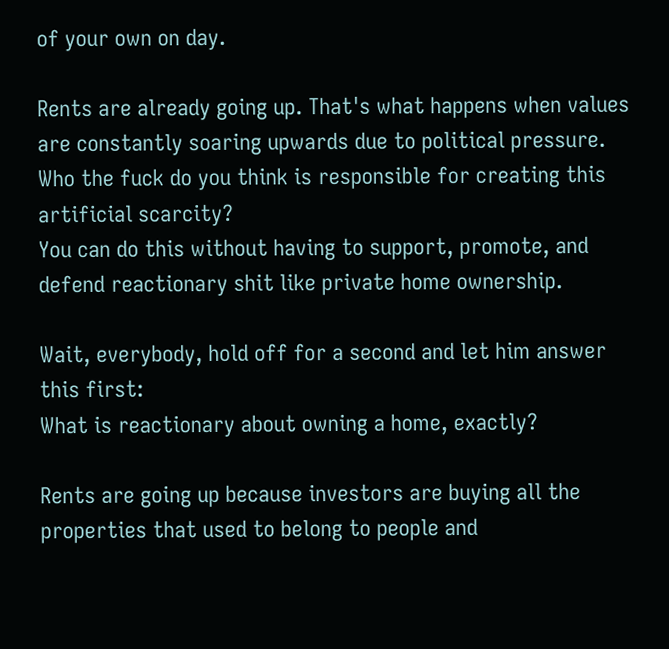of your own on day.

Rents are already going up. That's what happens when values are constantly soaring upwards due to political pressure.
Who the fuck do you think is responsible for creating this artificial scarcity?
You can do this without having to support, promote, and defend reactionary shit like private home ownership.

Wait, everybody, hold off for a second and let him answer this first:
What is reactionary about owning a home, exactly?

Rents are going up because investors are buying all the properties that used to belong to people and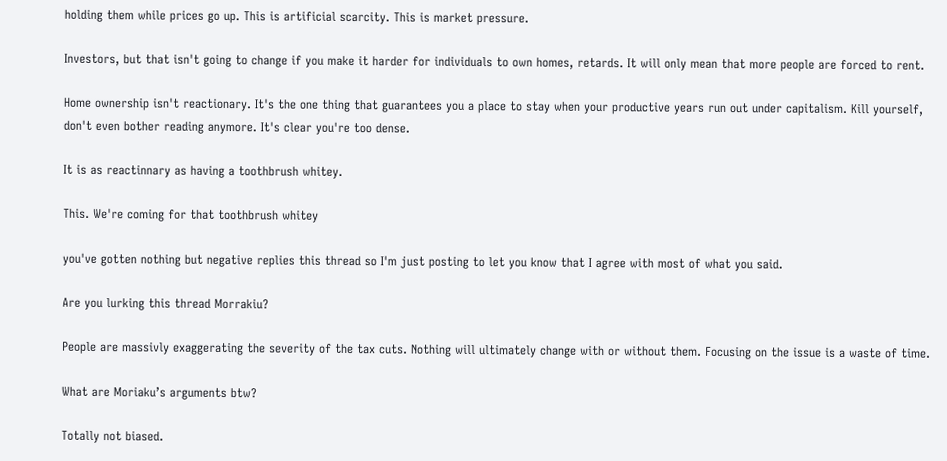holding them while prices go up. This is artificial scarcity. This is market pressure.

Investors, but that isn't going to change if you make it harder for individuals to own homes, retards. It will only mean that more people are forced to rent.

Home ownership isn't reactionary. It's the one thing that guarantees you a place to stay when your productive years run out under capitalism. Kill yourself, don't even bother reading anymore. It's clear you're too dense.

It is as reactinnary as having a toothbrush whitey.

This. We're coming for that toothbrush whitey

you've gotten nothing but negative replies this thread so I'm just posting to let you know that I agree with most of what you said.

Are you lurking this thread Morrakiu?

People are massivly exaggerating the severity of the tax cuts. Nothing will ultimately change with or without them. Focusing on the issue is a waste of time.

What are Moriaku’s arguments btw?

Totally not biased.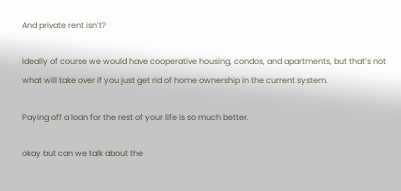And private rent isn’t?

Ideally of course we would have cooperative housing, condos, and apartments, but that’s not what will take over if you just get rid of home ownership in the current system.

Paying off a loan for the rest of your life is so much better.

okay but can we talk about the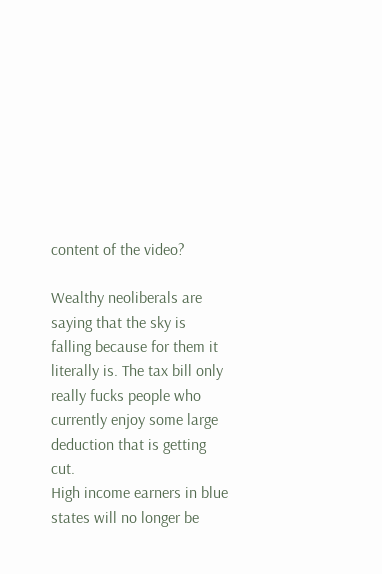content of the video?

Wealthy neoliberals are saying that the sky is falling because for them it literally is. The tax bill only really fucks people who currently enjoy some large deduction that is getting cut.
High income earners in blue states will no longer be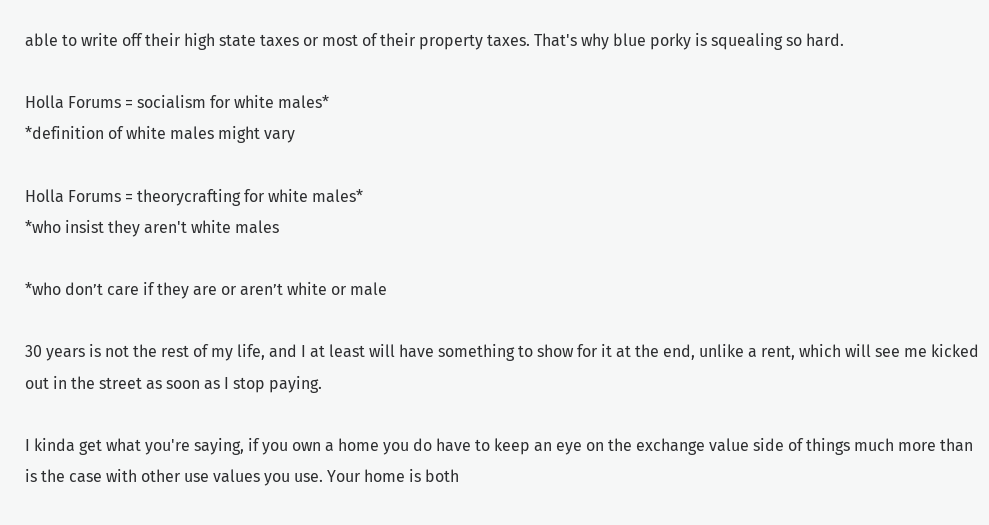able to write off their high state taxes or most of their property taxes. That's why blue porky is squealing so hard.

Holla Forums = socialism for white males*
*definition of white males might vary

Holla Forums = theorycrafting for white males*
*who insist they aren't white males

*who don’t care if they are or aren’t white or male

30 years is not the rest of my life, and I at least will have something to show for it at the end, unlike a rent, which will see me kicked out in the street as soon as I stop paying.

I kinda get what you're saying, if you own a home you do have to keep an eye on the exchange value side of things much more than is the case with other use values you use. Your home is both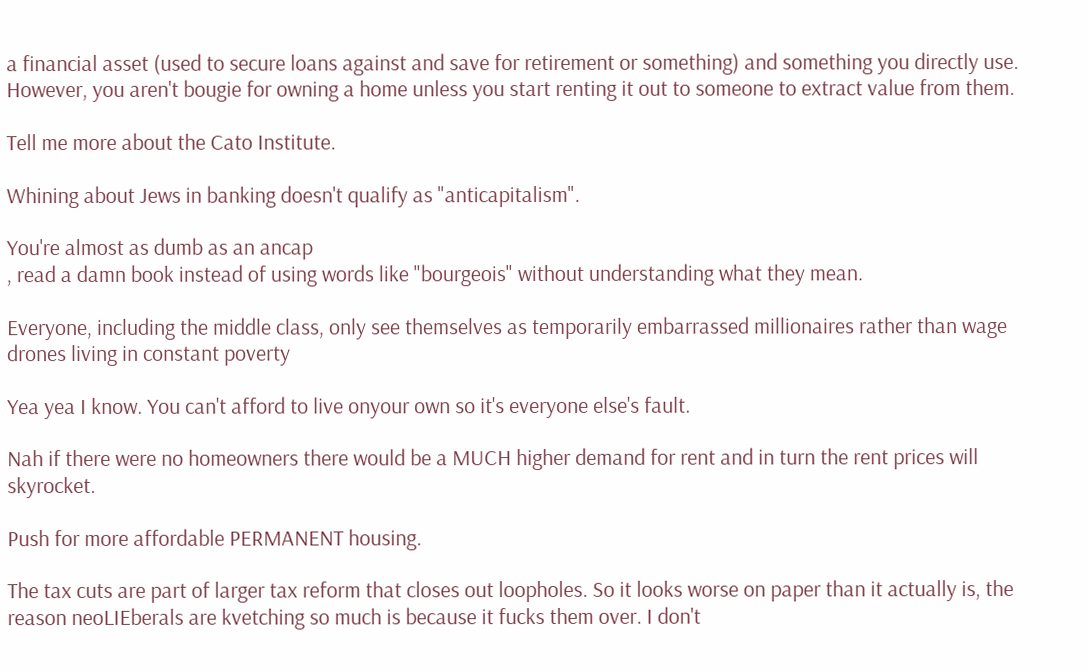a financial asset (used to secure loans against and save for retirement or something) and something you directly use. However, you aren't bougie for owning a home unless you start renting it out to someone to extract value from them.

Tell me more about the Cato Institute.

Whining about Jews in banking doesn't qualify as "anticapitalism".

You're almost as dumb as an ancap
, read a damn book instead of using words like "bourgeois" without understanding what they mean.

Everyone, including the middle class, only see themselves as temporarily embarrassed millionaires rather than wage drones living in constant poverty

Yea yea I know. You can't afford to live onyour own so it's everyone else's fault.

Nah if there were no homeowners there would be a MUCH higher demand for rent and in turn the rent prices will skyrocket.

Push for more affordable PERMANENT housing.

The tax cuts are part of larger tax reform that closes out loopholes. So it looks worse on paper than it actually is, the reason neoLIEberals are kvetching so much is because it fucks them over. I don't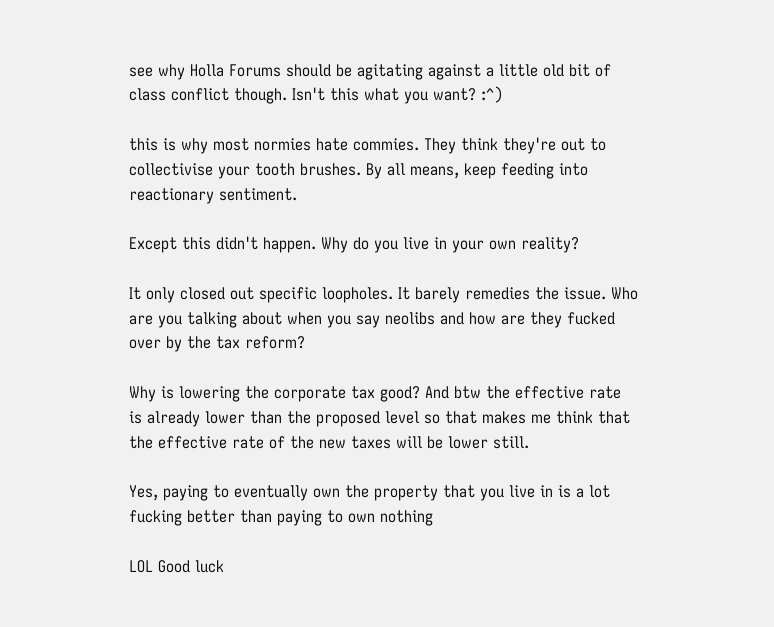see why Holla Forums should be agitating against a little old bit of class conflict though. Isn't this what you want? :^)

this is why most normies hate commies. They think they're out to collectivise your tooth brushes. By all means, keep feeding into reactionary sentiment.

Except this didn't happen. Why do you live in your own reality?

It only closed out specific loopholes. It barely remedies the issue. Who are you talking about when you say neolibs and how are they fucked over by the tax reform?

Why is lowering the corporate tax good? And btw the effective rate is already lower than the proposed level so that makes me think that the effective rate of the new taxes will be lower still.

Yes, paying to eventually own the property that you live in is a lot fucking better than paying to own nothing

LOL Good luck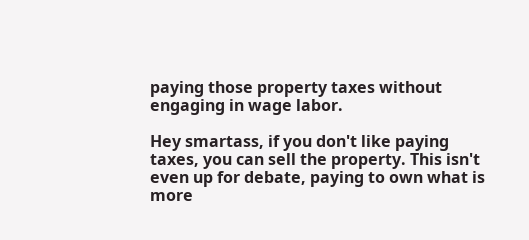paying those property taxes without engaging in wage labor.

Hey smartass, if you don't like paying taxes, you can sell the property. This isn't even up for debate, paying to own what is more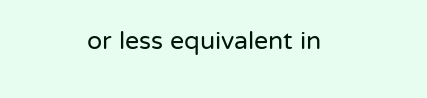or less equivalent in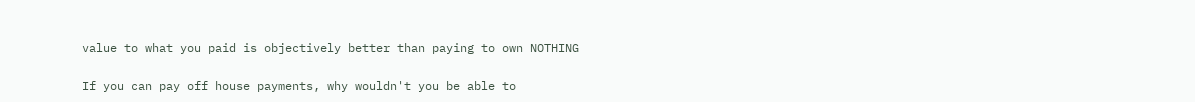value to what you paid is objectively better than paying to own NOTHING

If you can pay off house payments, why wouldn't you be able to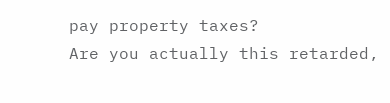pay property taxes?
Are you actually this retarded,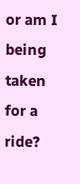or am I being taken for a ride?